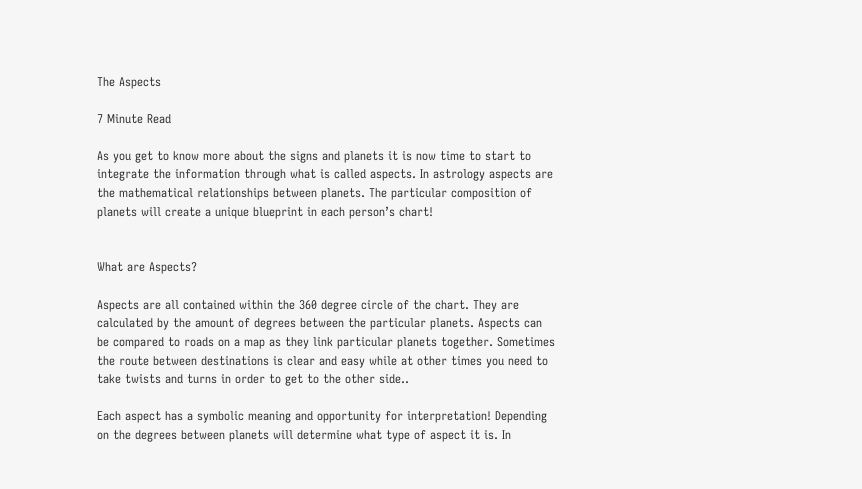The Aspects

7 Minute Read

As you get to know more about the signs and planets it is now time to start to integrate the information through what is called aspects. In astrology aspects are the mathematical relationships between planets. The particular composition of planets will create a unique blueprint in each person’s chart!


What are Aspects?

Aspects are all contained within the 360 degree circle of the chart. They are calculated by the amount of degrees between the particular planets. Aspects can be compared to roads on a map as they link particular planets together. Sometimes the route between destinations is clear and easy while at other times you need to take twists and turns in order to get to the other side..

Each aspect has a symbolic meaning and opportunity for interpretation! Depending on the degrees between planets will determine what type of aspect it is. In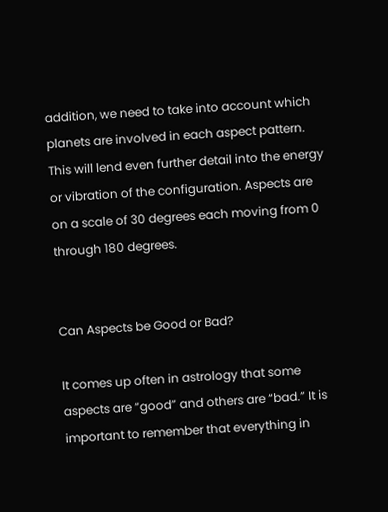addition, we need to take into account which planets are involved in each aspect pattern. This will lend even further detail into the energy or vibration of the configuration. Aspects are on a scale of 30 degrees each moving from 0 through 180 degrees.


Can Aspects be Good or Bad?

It comes up often in astrology that some aspects are “good” and others are “bad.” It is important to remember that everything in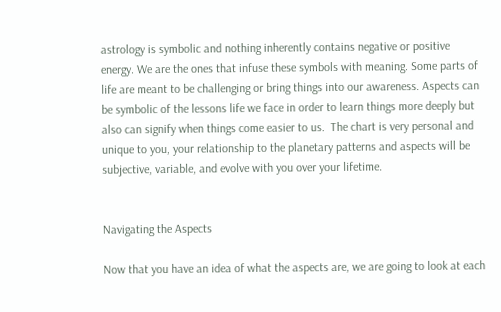astrology is symbolic and nothing inherently contains negative or positive energy. We are the ones that infuse these symbols with meaning. Some parts of life are meant to be challenging or bring things into our awareness. Aspects can be symbolic of the lessons life we face in order to learn things more deeply but also can signify when things come easier to us.  The chart is very personal and unique to you, your relationship to the planetary patterns and aspects will be subjective, variable, and evolve with you over your lifetime.


Navigating the Aspects

Now that you have an idea of what the aspects are, we are going to look at each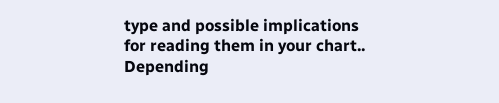type and possible implications for reading them in your chart.. Depending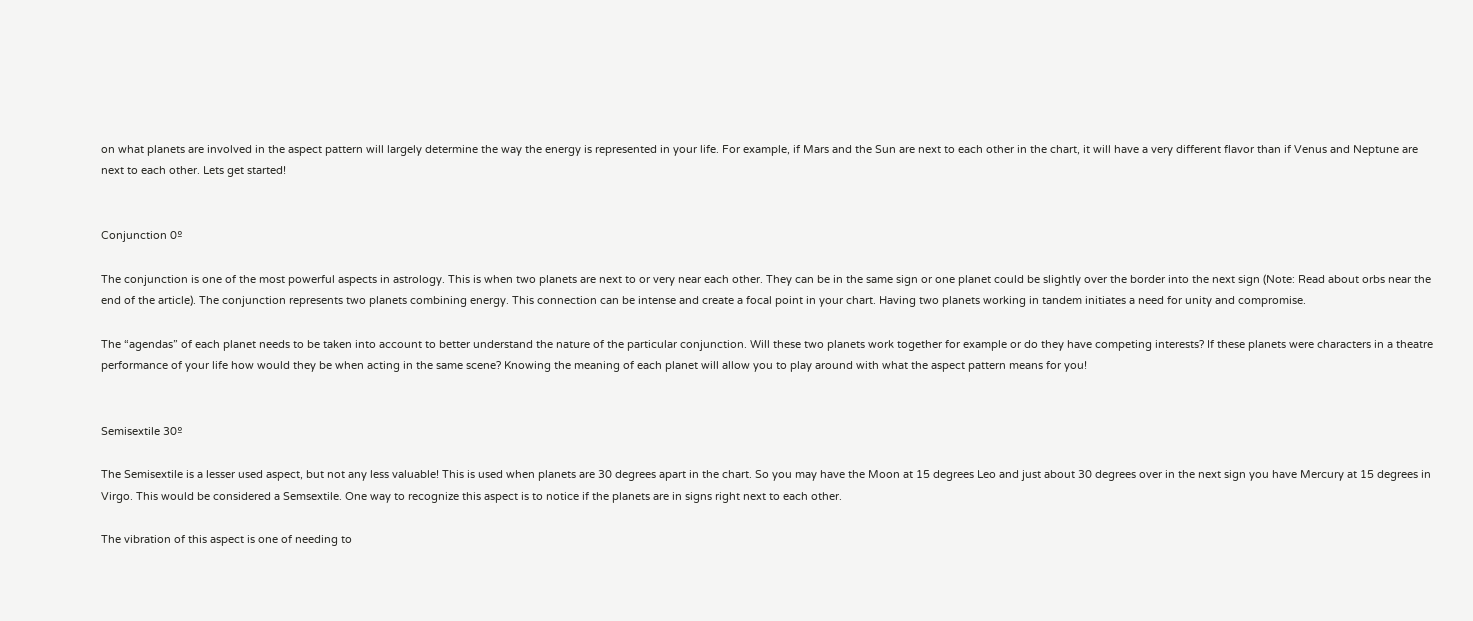on what planets are involved in the aspect pattern will largely determine the way the energy is represented in your life. For example, if Mars and the Sun are next to each other in the chart, it will have a very different flavor than if Venus and Neptune are next to each other. Lets get started!


Conjunction 0º

The conjunction is one of the most powerful aspects in astrology. This is when two planets are next to or very near each other. They can be in the same sign or one planet could be slightly over the border into the next sign (Note: Read about orbs near the end of the article). The conjunction represents two planets combining energy. This connection can be intense and create a focal point in your chart. Having two planets working in tandem initiates a need for unity and compromise.

The “agendas” of each planet needs to be taken into account to better understand the nature of the particular conjunction. Will these two planets work together for example or do they have competing interests? If these planets were characters in a theatre performance of your life how would they be when acting in the same scene? Knowing the meaning of each planet will allow you to play around with what the aspect pattern means for you!


Semisextile 30º

The Semisextile is a lesser used aspect, but not any less valuable! This is used when planets are 30 degrees apart in the chart. So you may have the Moon at 15 degrees Leo and just about 30 degrees over in the next sign you have Mercury at 15 degrees in Virgo. This would be considered a Semsextile. One way to recognize this aspect is to notice if the planets are in signs right next to each other.

The vibration of this aspect is one of needing to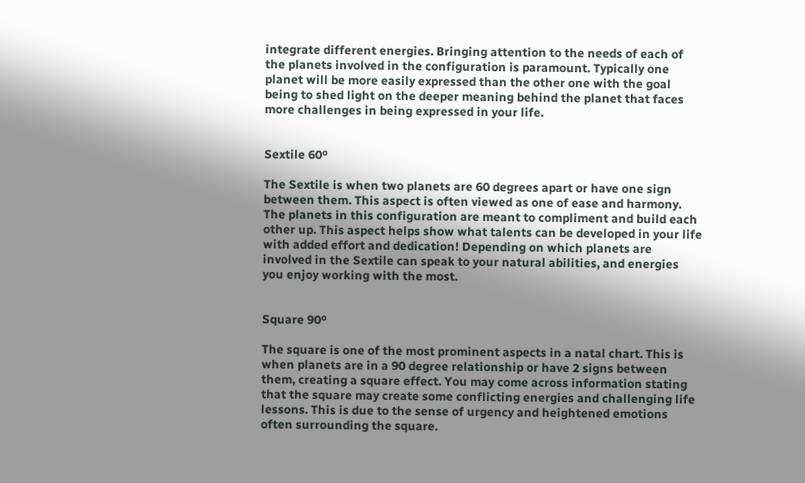integrate different energies. Bringing attention to the needs of each of the planets involved in the configuration is paramount. Typically one planet will be more easily expressed than the other one with the goal being to shed light on the deeper meaning behind the planet that faces more challenges in being expressed in your life.


Sextile 60º

The Sextile is when two planets are 60 degrees apart or have one sign between them. This aspect is often viewed as one of ease and harmony. The planets in this configuration are meant to compliment and build each other up. This aspect helps show what talents can be developed in your life with added effort and dedication! Depending on which planets are involved in the Sextile can speak to your natural abilities, and energies you enjoy working with the most.


Square 90º

The square is one of the most prominent aspects in a natal chart. This is when planets are in a 90 degree relationship or have 2 signs between them, creating a square effect. You may come across information stating that the square may create some conflicting energies and challenging life lessons. This is due to the sense of urgency and heightened emotions often surrounding the square.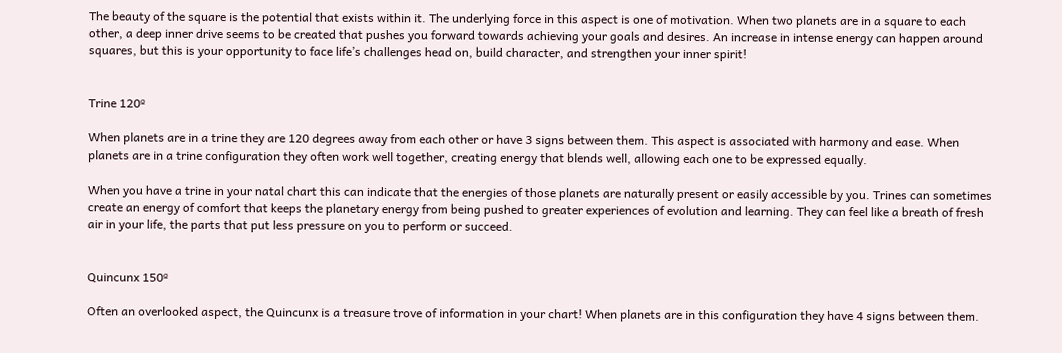The beauty of the square is the potential that exists within it. The underlying force in this aspect is one of motivation. When two planets are in a square to each other, a deep inner drive seems to be created that pushes you forward towards achieving your goals and desires. An increase in intense energy can happen around squares, but this is your opportunity to face life’s challenges head on, build character, and strengthen your inner spirit!


Trine 120º

When planets are in a trine they are 120 degrees away from each other or have 3 signs between them. This aspect is associated with harmony and ease. When planets are in a trine configuration they often work well together, creating energy that blends well, allowing each one to be expressed equally.

When you have a trine in your natal chart this can indicate that the energies of those planets are naturally present or easily accessible by you. Trines can sometimes create an energy of comfort that keeps the planetary energy from being pushed to greater experiences of evolution and learning. They can feel like a breath of fresh air in your life, the parts that put less pressure on you to perform or succeed.


Quincunx 150º

Often an overlooked aspect, the Quincunx is a treasure trove of information in your chart! When planets are in this configuration they have 4 signs between them.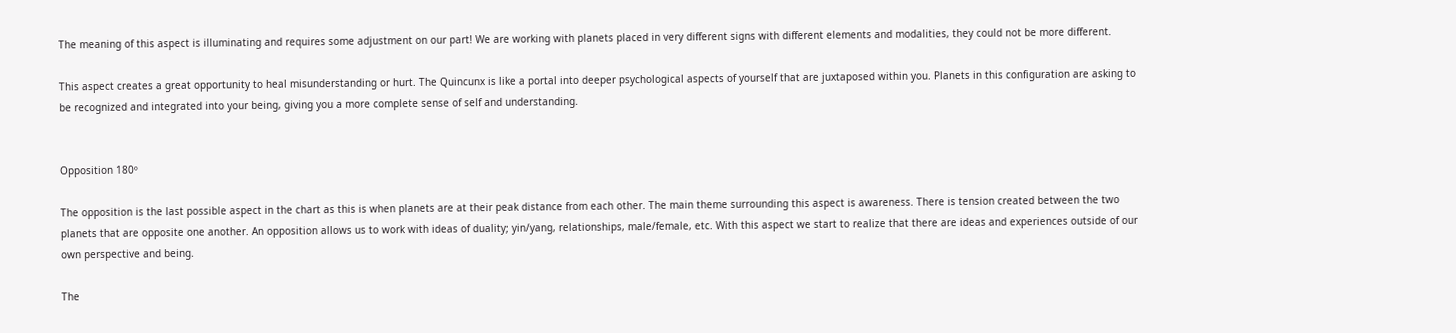The meaning of this aspect is illuminating and requires some adjustment on our part! We are working with planets placed in very different signs with different elements and modalities, they could not be more different.

This aspect creates a great opportunity to heal misunderstanding or hurt. The Quincunx is like a portal into deeper psychological aspects of yourself that are juxtaposed within you. Planets in this configuration are asking to be recognized and integrated into your being, giving you a more complete sense of self and understanding.


Opposition 180º

The opposition is the last possible aspect in the chart as this is when planets are at their peak distance from each other. The main theme surrounding this aspect is awareness. There is tension created between the two planets that are opposite one another. An opposition allows us to work with ideas of duality; yin/yang, relationships, male/female, etc. With this aspect we start to realize that there are ideas and experiences outside of our own perspective and being.

The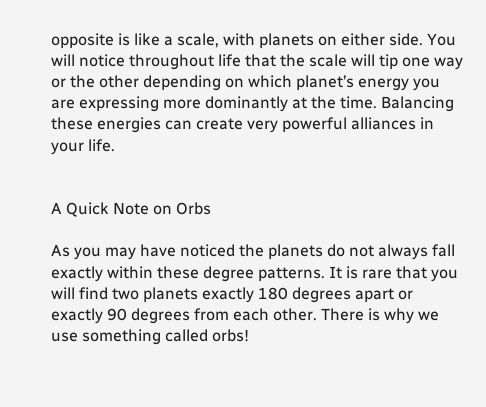opposite is like a scale, with planets on either side. You will notice throughout life that the scale will tip one way or the other depending on which planet’s energy you are expressing more dominantly at the time. Balancing these energies can create very powerful alliances in your life.


A Quick Note on Orbs

As you may have noticed the planets do not always fall exactly within these degree patterns. It is rare that you will find two planets exactly 180 degrees apart or exactly 90 degrees from each other. There is why we use something called orbs!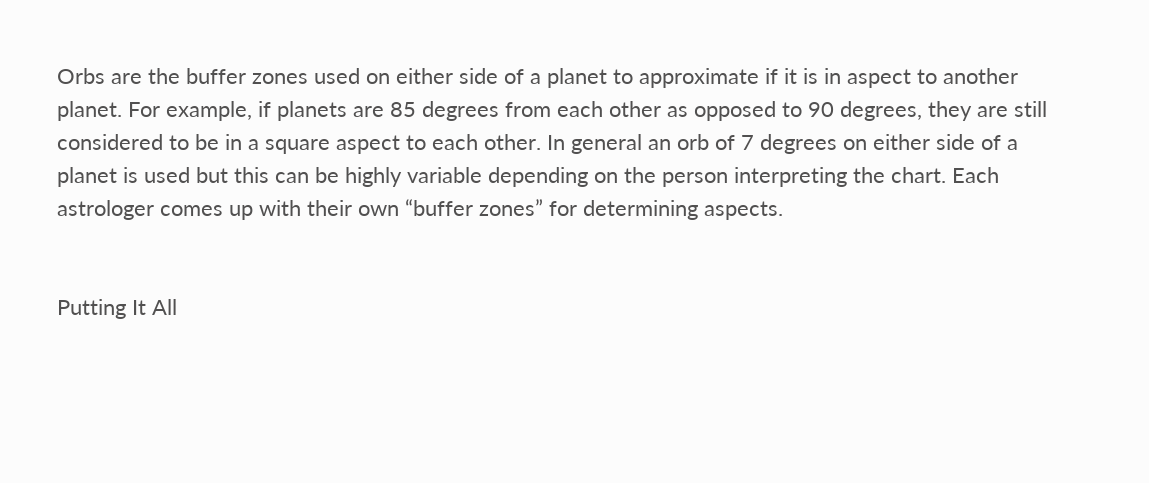Orbs are the buffer zones used on either side of a planet to approximate if it is in aspect to another planet. For example, if planets are 85 degrees from each other as opposed to 90 degrees, they are still considered to be in a square aspect to each other. In general an orb of 7 degrees on either side of a planet is used but this can be highly variable depending on the person interpreting the chart. Each astrologer comes up with their own “buffer zones” for determining aspects.


Putting It All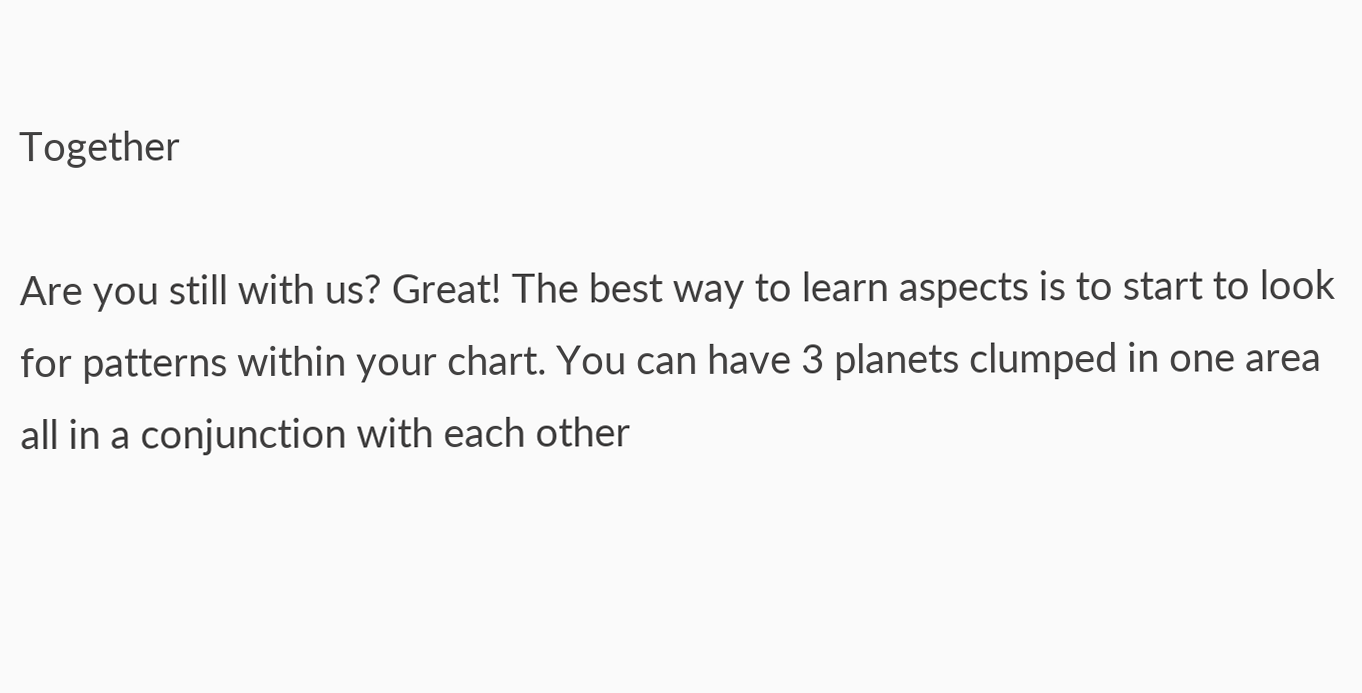Together

Are you still with us? Great! The best way to learn aspects is to start to look for patterns within your chart. You can have 3 planets clumped in one area all in a conjunction with each other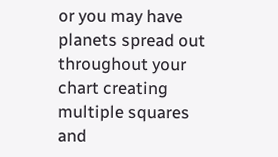or you may have planets spread out throughout your chart creating multiple squares and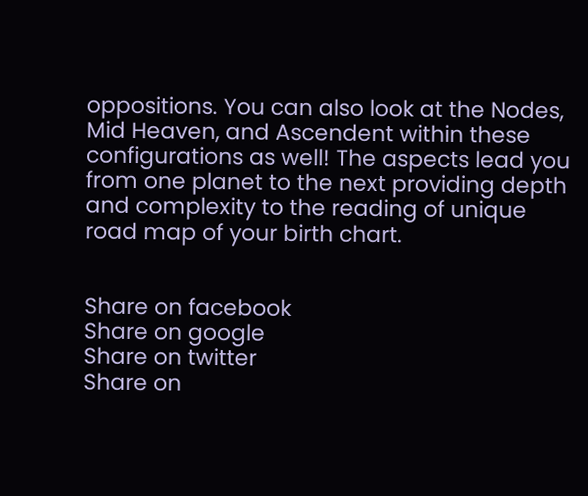oppositions. You can also look at the Nodes, Mid Heaven, and Ascendent within these configurations as well! The aspects lead you from one planet to the next providing depth and complexity to the reading of unique road map of your birth chart.


Share on facebook
Share on google
Share on twitter
Share on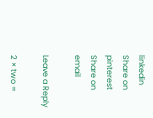linkedin
Share on pinterest
Share on email

Leave a Reply

2 × two =